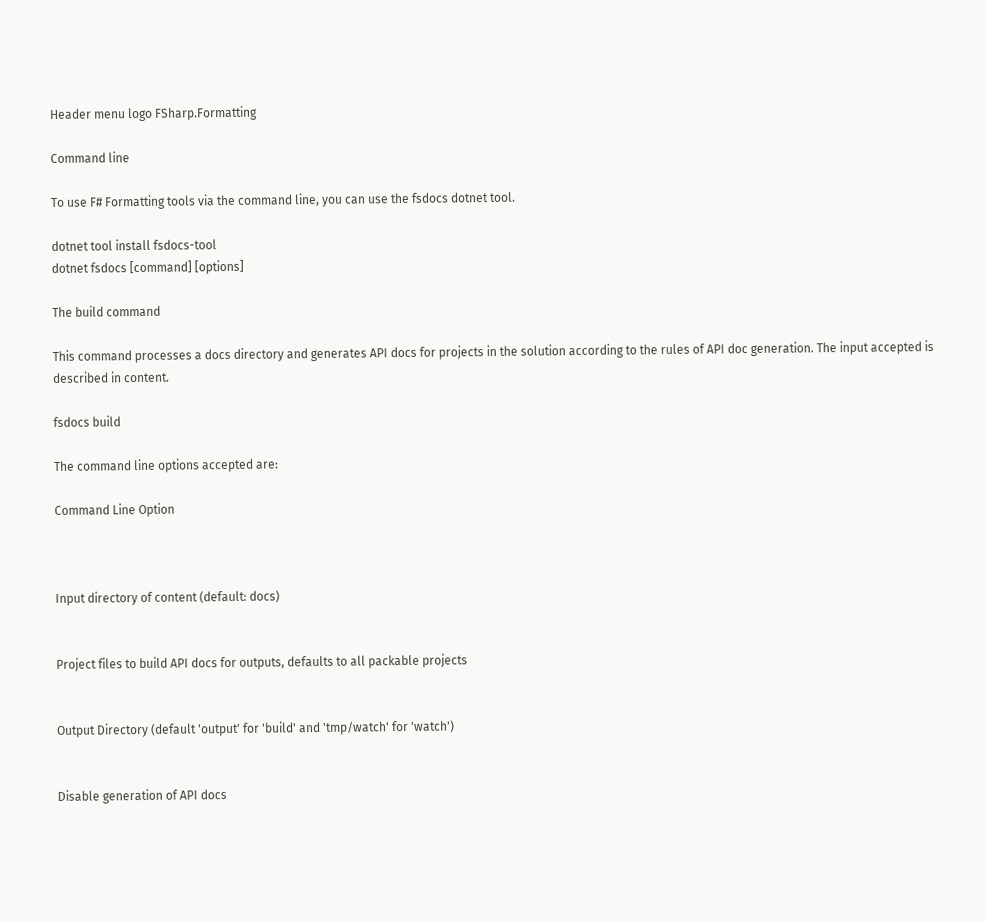Header menu logo FSharp.Formatting

Command line

To use F# Formatting tools via the command line, you can use the fsdocs dotnet tool.

dotnet tool install fsdocs-tool
dotnet fsdocs [command] [options]

The build command

This command processes a docs directory and generates API docs for projects in the solution according to the rules of API doc generation. The input accepted is described in content.

fsdocs build

The command line options accepted are:

Command Line Option



Input directory of content (default: docs)


Project files to build API docs for outputs, defaults to all packable projects


Output Directory (default 'output' for 'build' and 'tmp/watch' for 'watch')


Disable generation of API docs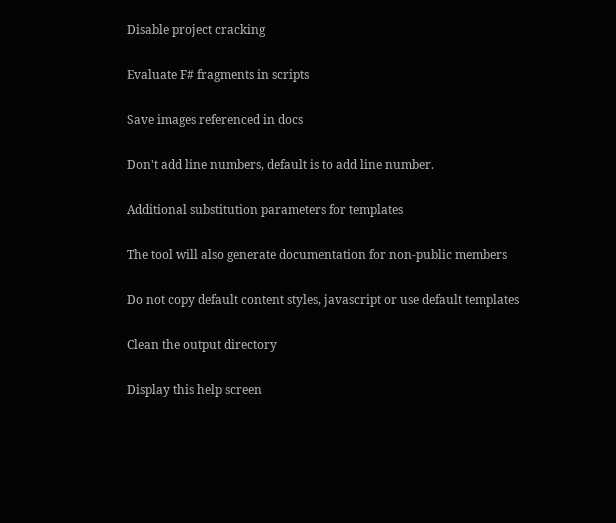Disable project cracking


Evaluate F# fragments in scripts


Save images referenced in docs


Don't add line numbers, default is to add line number.


Additional substitution parameters for templates


The tool will also generate documentation for non-public members


Do not copy default content styles, javascript or use default templates


Clean the output directory


Display this help screen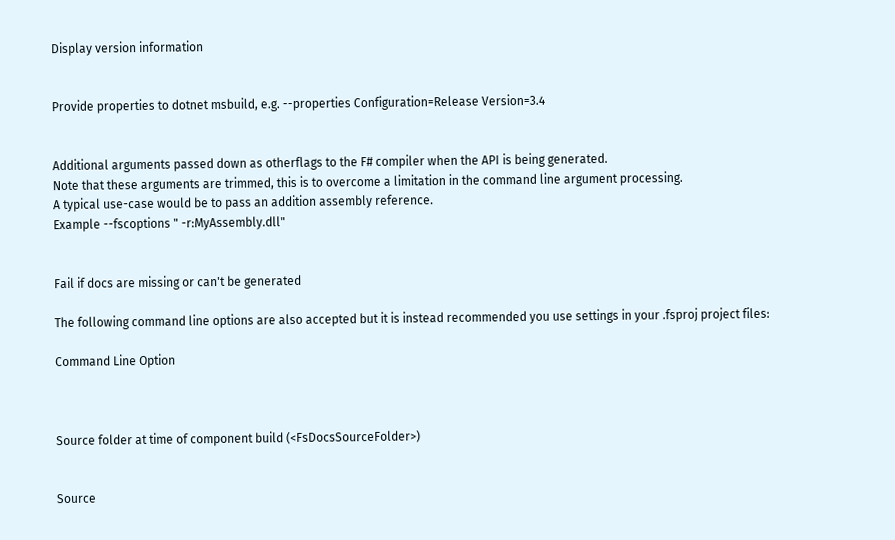Display version information


Provide properties to dotnet msbuild, e.g. --properties Configuration=Release Version=3.4


Additional arguments passed down as otherflags to the F# compiler when the API is being generated.
Note that these arguments are trimmed, this is to overcome a limitation in the command line argument processing.
A typical use-case would be to pass an addition assembly reference.
Example --fscoptions " -r:MyAssembly.dll"


Fail if docs are missing or can't be generated

The following command line options are also accepted but it is instead recommended you use settings in your .fsproj project files:

Command Line Option



Source folder at time of component build (<FsDocsSourceFolder>)


Source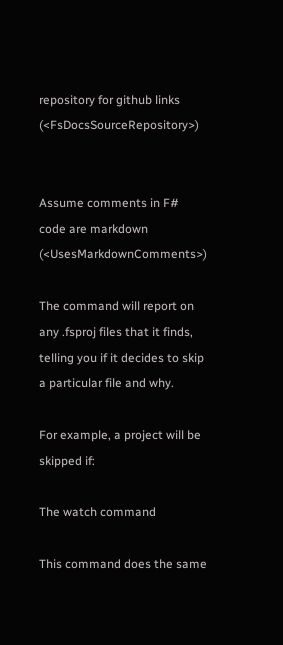repository for github links (<FsDocsSourceRepository>)


Assume comments in F# code are markdown (<UsesMarkdownComments>)

The command will report on any .fsproj files that it finds, telling you if it decides to skip a particular file and why.

For example, a project will be skipped if:

The watch command

This command does the same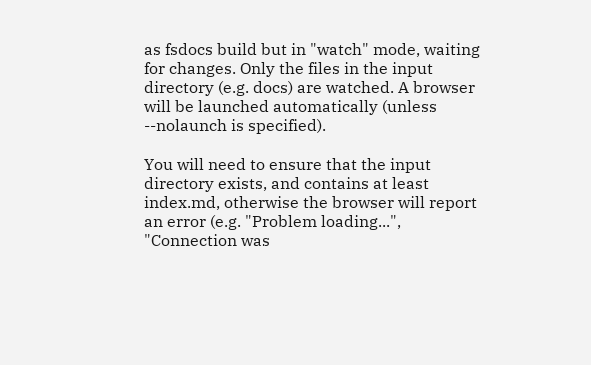as fsdocs build but in "watch" mode, waiting for changes. Only the files in the input directory (e.g. docs) are watched. A browser will be launched automatically (unless --nolaunch is specified).

You will need to ensure that the input directory exists, and contains at least index.md, otherwise the browser will report an error (e.g. "Problem loading...", "Connection was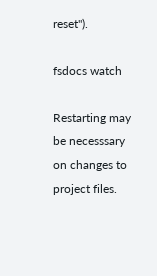reset").

fsdocs watch

Restarting may be necesssary on changes to project files.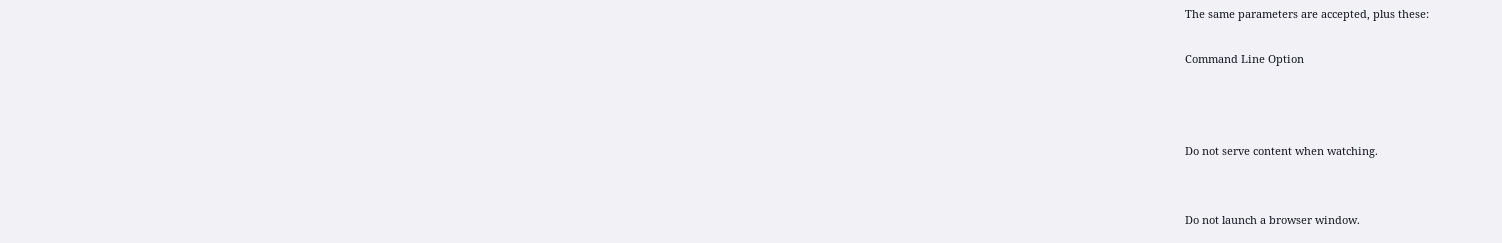The same parameters are accepted, plus these:

Command Line Option



Do not serve content when watching.


Do not launch a browser window.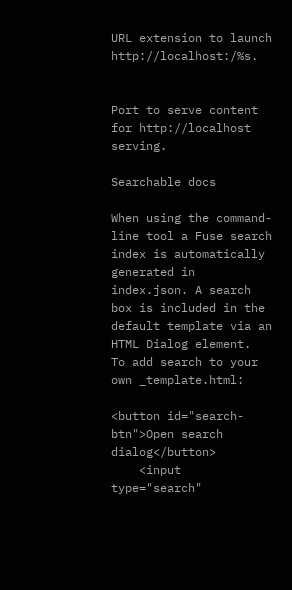URL extension to launch http://localhost:/%s.


Port to serve content for http://localhost serving.

Searchable docs

When using the command-line tool a Fuse search index is automatically generated in index.json. A search box is included in the default template via an HTML Dialog element.
To add search to your own _template.html:

<button id="search-btn">Open search dialog</button>
    <input type="search"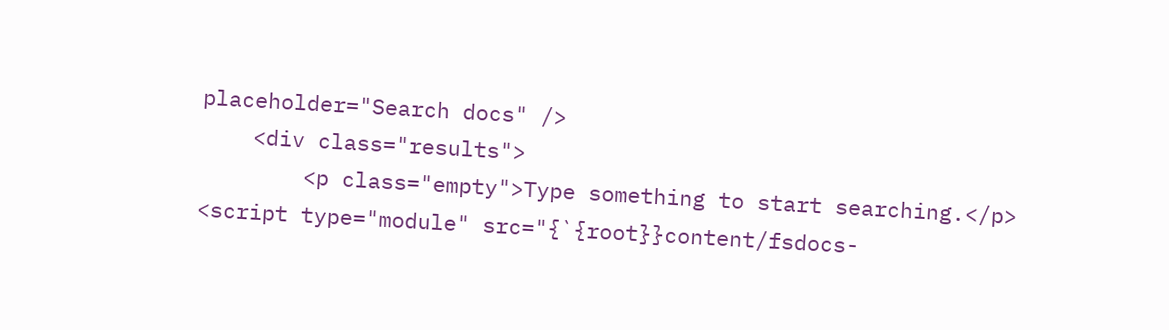placeholder="Search docs" />
    <div class="results">
        <p class="empty">Type something to start searching.</p>
<script type="module" src="{`{root}}content/fsdocs-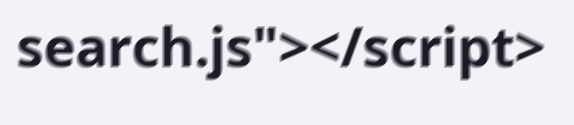search.js"></script>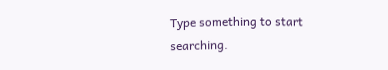Type something to start searching.